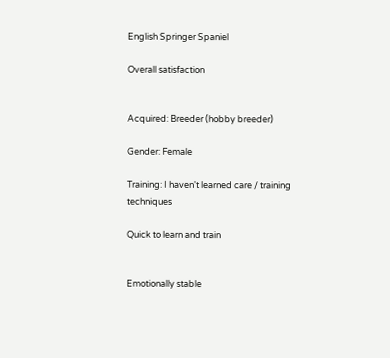English Springer Spaniel

Overall satisfaction


Acquired: Breeder (hobby breeder)

Gender: Female

Training: I haven't learned care / training techniques

Quick to learn and train


Emotionally stable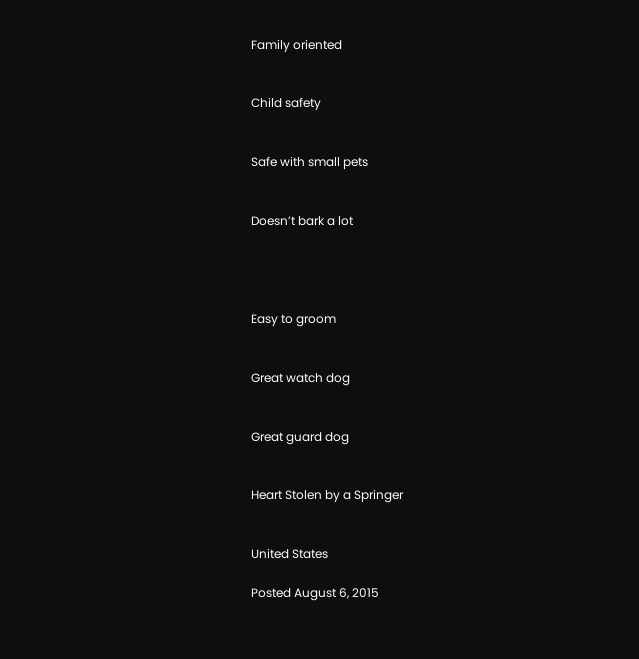Family oriented


Child safety


Safe with small pets


Doesn’t bark a lot




Easy to groom


Great watch dog


Great guard dog


Heart Stolen by a Springer


United States

Posted August 6, 2015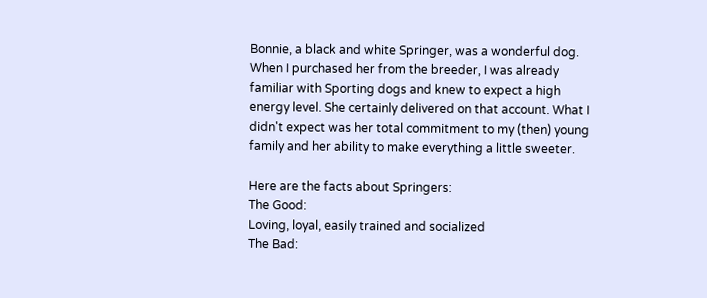Bonnie, a black and white Springer, was a wonderful dog. When I purchased her from the breeder, I was already familiar with Sporting dogs and knew to expect a high energy level. She certainly delivered on that account. What I didn't expect was her total commitment to my (then) young family and her ability to make everything a little sweeter.

Here are the facts about Springers:
The Good:
Loving, loyal, easily trained and socialized
The Bad: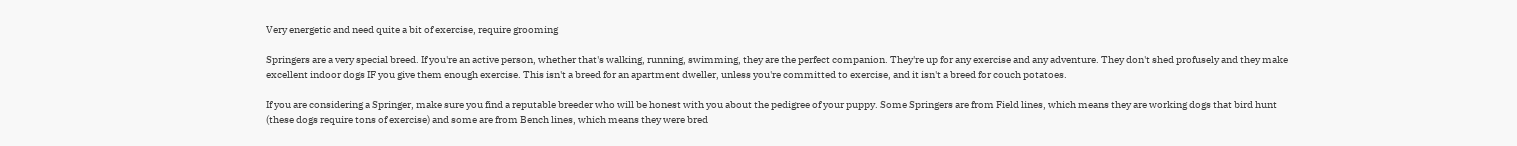Very energetic and need quite a bit of exercise, require grooming

Springers are a very special breed. If you're an active person, whether that's walking, running, swimming, they are the perfect companion. They're up for any exercise and any adventure. They don't shed profusely and they make excellent indoor dogs IF you give them enough exercise. This isn't a breed for an apartment dweller, unless you're committed to exercise, and it isn't a breed for couch potatoes.

If you are considering a Springer, make sure you find a reputable breeder who will be honest with you about the pedigree of your puppy. Some Springers are from Field lines, which means they are working dogs that bird hunt (these dogs require tons of exercise) and some are from Bench lines, which means they were bred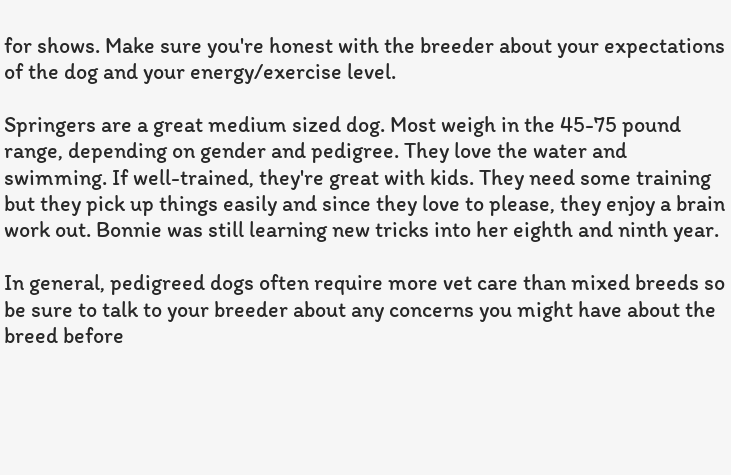for shows. Make sure you're honest with the breeder about your expectations of the dog and your energy/exercise level.

Springers are a great medium sized dog. Most weigh in the 45-75 pound range, depending on gender and pedigree. They love the water and swimming. If well-trained, they're great with kids. They need some training but they pick up things easily and since they love to please, they enjoy a brain work out. Bonnie was still learning new tricks into her eighth and ninth year.

In general, pedigreed dogs often require more vet care than mixed breeds so be sure to talk to your breeder about any concerns you might have about the breed before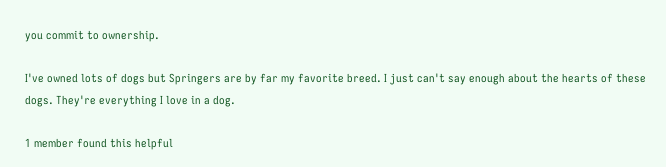you commit to ownership.

I've owned lots of dogs but Springers are by far my favorite breed. I just can't say enough about the hearts of these dogs. They're everything I love in a dog.

1 member found this helpful